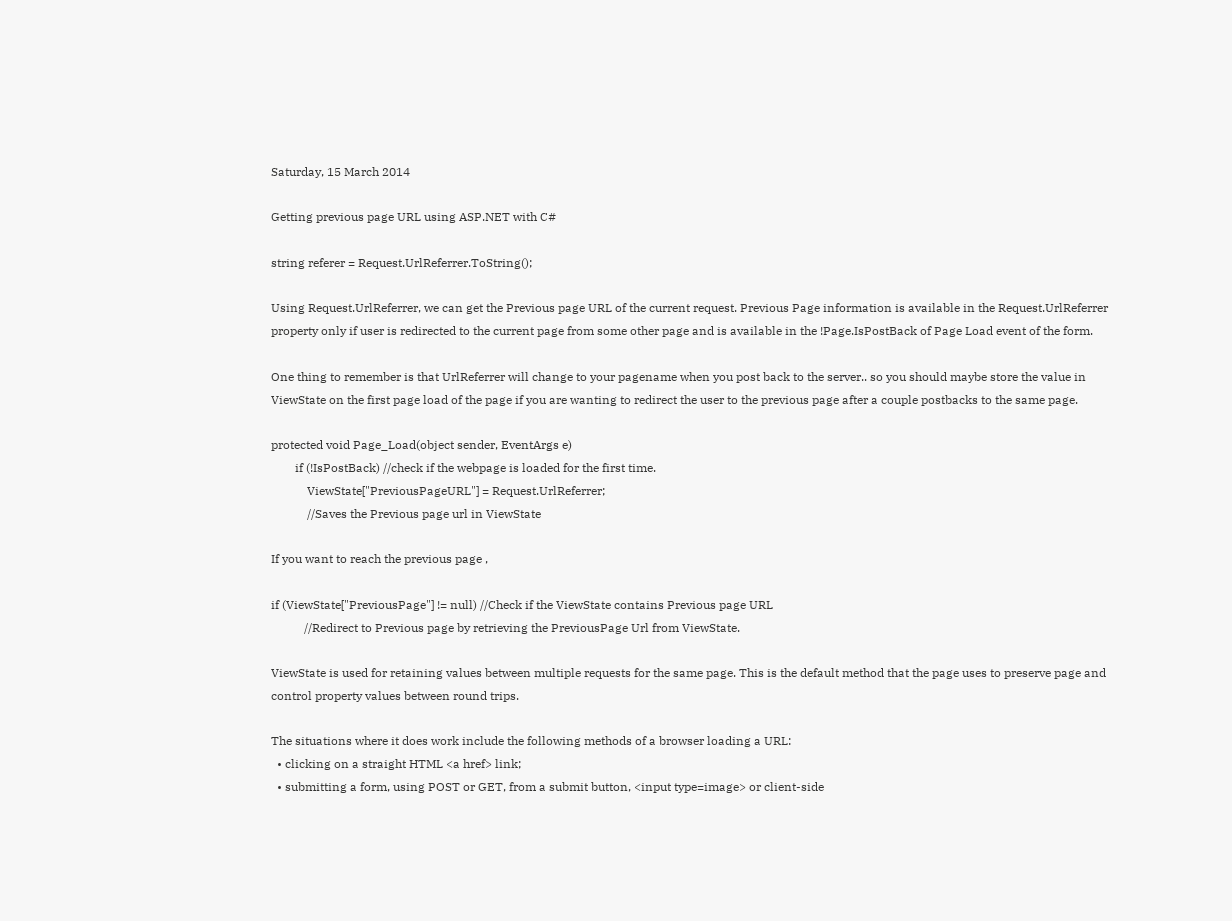Saturday, 15 March 2014

Getting previous page URL using ASP.NET with C#

string referer = Request.UrlReferrer.ToString();

Using Request.UrlReferrer, we can get the Previous page URL of the current request. Previous Page information is available in the Request.UrlReferrer property only if user is redirected to the current page from some other page and is available in the !Page.IsPostBack of Page Load event of the form.

One thing to remember is that UrlReferrer will change to your pagename when you post back to the server.. so you should maybe store the value in ViewState on the first page load of the page if you are wanting to redirect the user to the previous page after a couple postbacks to the same page.

protected void Page_Load(object sender, EventArgs e)
        if (!IsPostBack) //check if the webpage is loaded for the first time.
            ViewState["PreviousPageURL"] = Request.UrlReferrer;
            //Saves the Previous page url in ViewState

If you want to reach the previous page ,

if (ViewState["PreviousPage"] != null) //Check if the ViewState contains Previous page URL
           //Redirect to Previous page by retrieving the PreviousPage Url from ViewState.

ViewState is used for retaining values between multiple requests for the same page. This is the default method that the page uses to preserve page and control property values between round trips.

The situations where it does work include the following methods of a browser loading a URL:
  • clicking on a straight HTML <a href> link;
  • submitting a form, using POST or GET, from a submit button, <input type=image> or client-side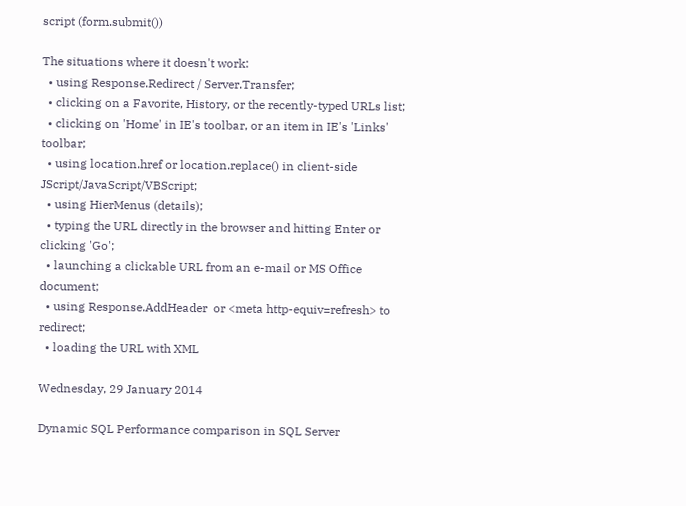script (form.submit())

The situations where it doesn't work:
  • using Response.Redirect / Server.Transfer;
  • clicking on a Favorite, History, or the recently-typed URLs list;
  • clicking on 'Home' in IE's toolbar, or an item in IE's 'Links' toolbar;
  • using location.href or location.replace() in client-side JScript/JavaScript/VBScript;
  • using HierMenus (details);
  • typing the URL directly in the browser and hitting Enter or clicking 'Go';
  • launching a clickable URL from an e-mail or MS Office document;
  • using Response.AddHeader  or <meta http-equiv=refresh> to redirect;
  • loading the URL with XML

Wednesday, 29 January 2014

Dynamic SQL Performance comparison in SQL Server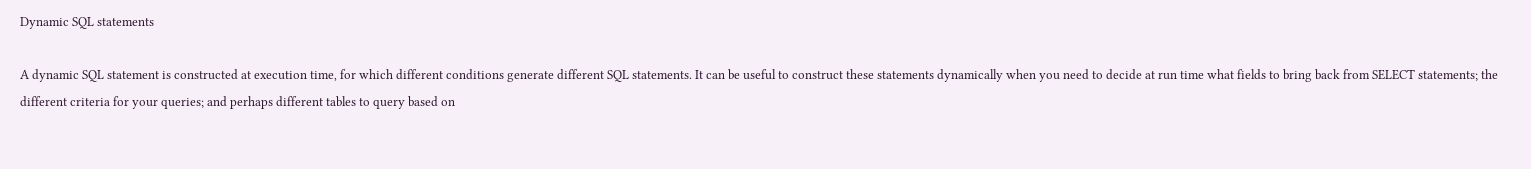Dynamic SQL statements

A dynamic SQL statement is constructed at execution time, for which different conditions generate different SQL statements. It can be useful to construct these statements dynamically when you need to decide at run time what fields to bring back from SELECT statements; the different criteria for your queries; and perhaps different tables to query based on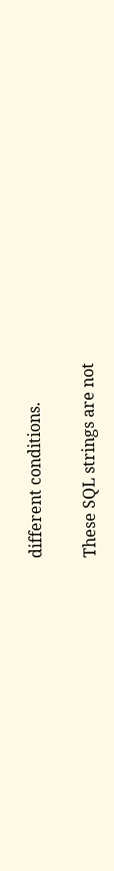different conditions.

These SQL strings are not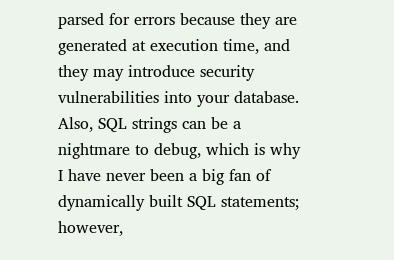parsed for errors because they are generated at execution time, and they may introduce security vulnerabilities into your database. Also, SQL strings can be a nightmare to debug, which is why I have never been a big fan of dynamically built SQL statements; however,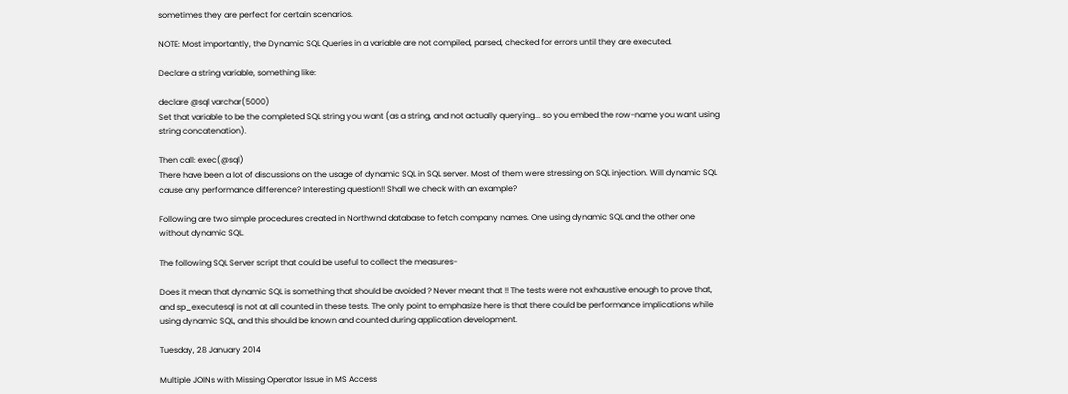sometimes they are perfect for certain scenarios.

NOTE: Most importantly, the Dynamic SQL Queries in a variable are not compiled, parsed, checked for errors until they are executed.

Declare a string variable, something like:

declare @sql varchar(5000)
Set that variable to be the completed SQL string you want (as a string, and not actually querying... so you embed the row-name you want using string concatenation).

Then call: exec(@sql)
There have been a lot of discussions on the usage of dynamic SQL in SQL server. Most of them were stressing on SQL injection. Will dynamic SQL cause any performance difference? Interesting question!! Shall we check with an example?

Following are two simple procedures created in Northwnd database to fetch company names. One using dynamic SQL and the other one without dynamic SQL.

The following SQL Server script that could be useful to collect the measures-

Does it mean that dynamic SQL is something that should be avoided ? Never meant that !! The tests were not exhaustive enough to prove that, and sp_executesql is not at all counted in these tests. The only point to emphasize here is that there could be performance implications while using dynamic SQL, and this should be known and counted during application development.

Tuesday, 28 January 2014

Multiple JOINs with Missing Operator Issue in MS Access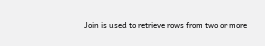Join is used to retrieve rows from two or more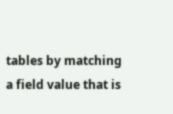tables by matching a field value that is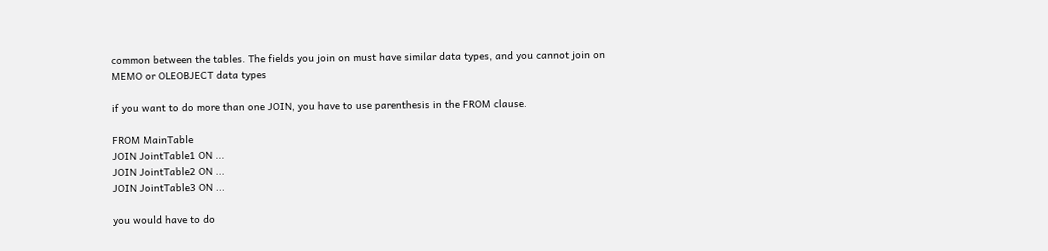common between the tables. The fields you join on must have similar data types, and you cannot join on MEMO or OLEOBJECT data types

if you want to do more than one JOIN, you have to use parenthesis in the FROM clause.

FROM MainTable
JOIN JointTable1 ON ...
JOIN JointTable2 ON ...
JOIN JointTable3 ON ...

you would have to do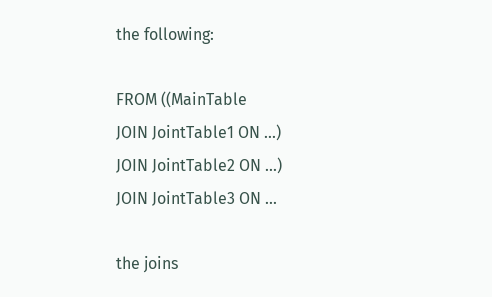the following:

FROM ((MainTable
JOIN JointTable1 ON ...)
JOIN JointTable2 ON ...)
JOIN JointTable3 ON ...

the joins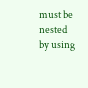must be nested by using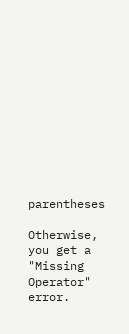parentheses

Otherwise, you get a "Missing Operator" error.